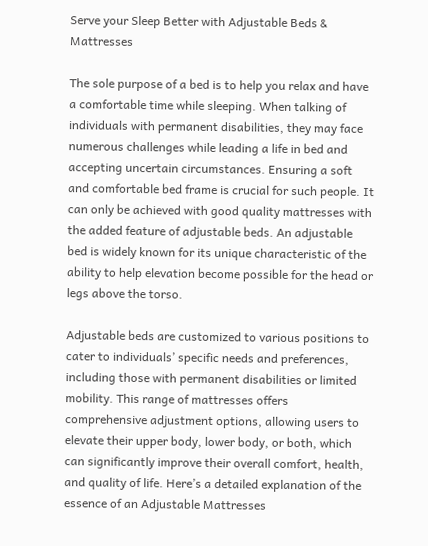Serve your Sleep Better with Adjustable Beds & Mattresses

The sole purpose of a bed is to help you relax and have a comfortable time while sleeping. When talking of individuals with permanent disabilities, they may face numerous challenges while leading a life in bed and accepting uncertain circumstances. Ensuring a soft and comfortable bed frame is crucial for such people. It can only be achieved with good quality mattresses with the added feature of adjustable beds. An adjustable bed is widely known for its unique characteristic of the ability to help elevation become possible for the head or legs above the torso.

Adjustable beds are customized to various positions to cater to individuals’ specific needs and preferences, including those with permanent disabilities or limited mobility. This range of mattresses offers comprehensive adjustment options, allowing users to elevate their upper body, lower body, or both, which can significantly improve their overall comfort, health, and quality of life. Here’s a detailed explanation of the essence of an Adjustable Mattresses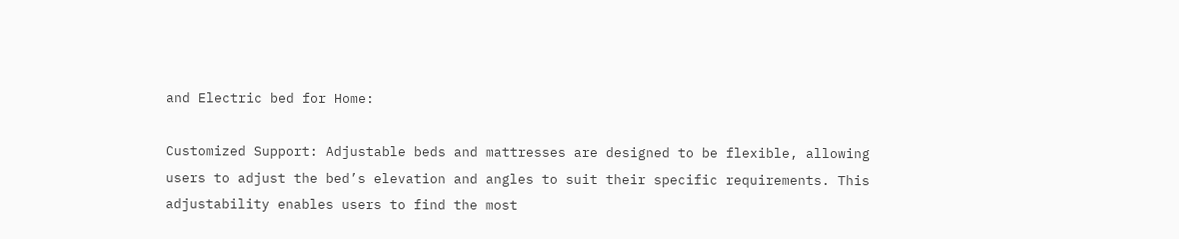and Electric bed for Home:

Customized Support: Adjustable beds and mattresses are designed to be flexible, allowing users to adjust the bed’s elevation and angles to suit their specific requirements. This adjustability enables users to find the most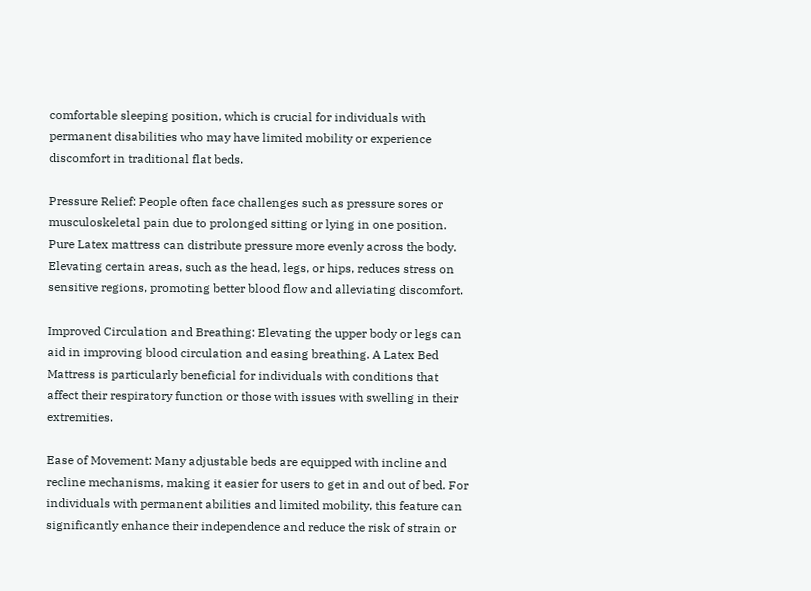comfortable sleeping position, which is crucial for individuals with permanent disabilities who may have limited mobility or experience discomfort in traditional flat beds.

Pressure Relief: People often face challenges such as pressure sores or musculoskeletal pain due to prolonged sitting or lying in one position. Pure Latex mattress can distribute pressure more evenly across the body. Elevating certain areas, such as the head, legs, or hips, reduces stress on sensitive regions, promoting better blood flow and alleviating discomfort.

Improved Circulation and Breathing: Elevating the upper body or legs can aid in improving blood circulation and easing breathing. A Latex Bed Mattress is particularly beneficial for individuals with conditions that affect their respiratory function or those with issues with swelling in their extremities.

Ease of Movement: Many adjustable beds are equipped with incline and recline mechanisms, making it easier for users to get in and out of bed. For individuals with permanent abilities and limited mobility, this feature can significantly enhance their independence and reduce the risk of strain or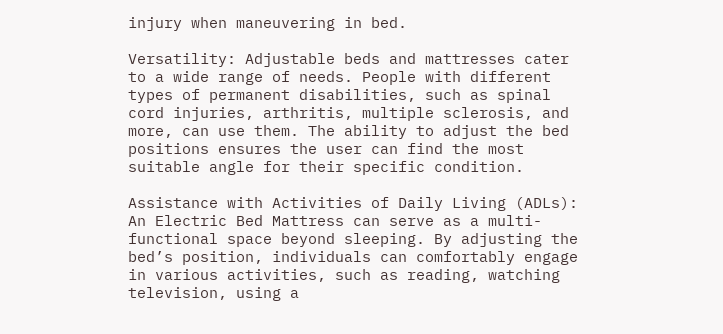injury when maneuvering in bed.

Versatility: Adjustable beds and mattresses cater to a wide range of needs. People with different types of permanent disabilities, such as spinal cord injuries, arthritis, multiple sclerosis, and more, can use them. The ability to adjust the bed positions ensures the user can find the most suitable angle for their specific condition.

Assistance with Activities of Daily Living (ADLs): An Electric Bed Mattress can serve as a multi-functional space beyond sleeping. By adjusting the bed’s position, individuals can comfortably engage in various activities, such as reading, watching television, using a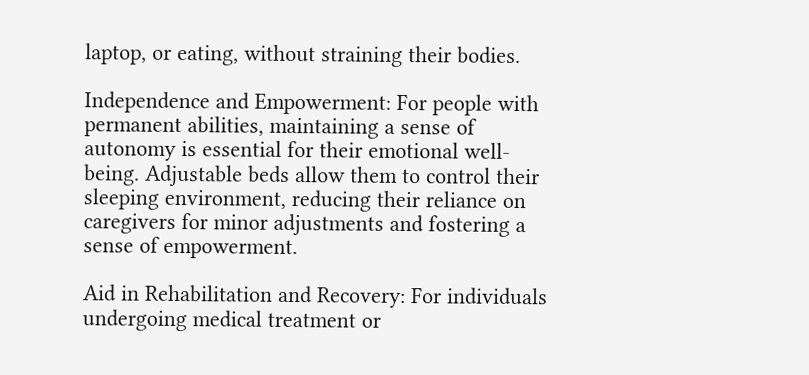laptop, or eating, without straining their bodies.

Independence and Empowerment: For people with permanent abilities, maintaining a sense of autonomy is essential for their emotional well-being. Adjustable beds allow them to control their sleeping environment, reducing their reliance on caregivers for minor adjustments and fostering a sense of empowerment.

Aid in Rehabilitation and Recovery: For individuals undergoing medical treatment or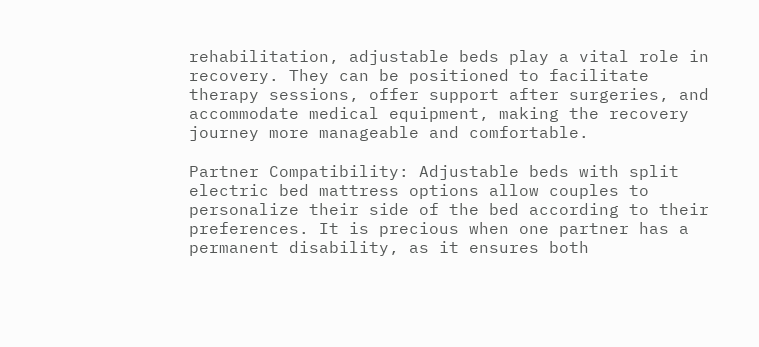rehabilitation, adjustable beds play a vital role in recovery. They can be positioned to facilitate therapy sessions, offer support after surgeries, and accommodate medical equipment, making the recovery journey more manageable and comfortable.

Partner Compatibility: Adjustable beds with split electric bed mattress options allow couples to personalize their side of the bed according to their preferences. It is precious when one partner has a permanent disability, as it ensures both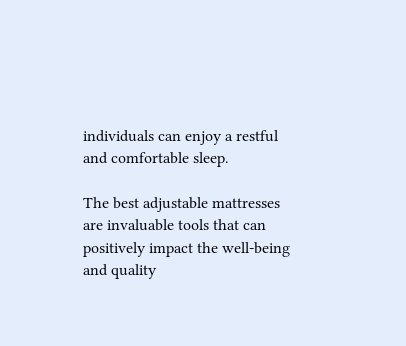individuals can enjoy a restful and comfortable sleep.

The best adjustable mattresses are invaluable tools that can positively impact the well-being and quality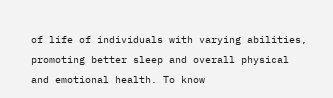of life of individuals with varying abilities, promoting better sleep and overall physical and emotional health. To know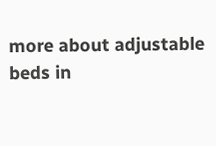more about adjustable beds in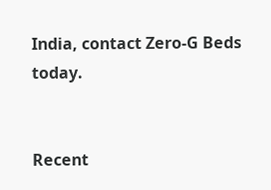India, contact Zero-G Beds today.


Recent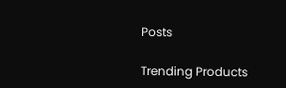Posts

Trending Products